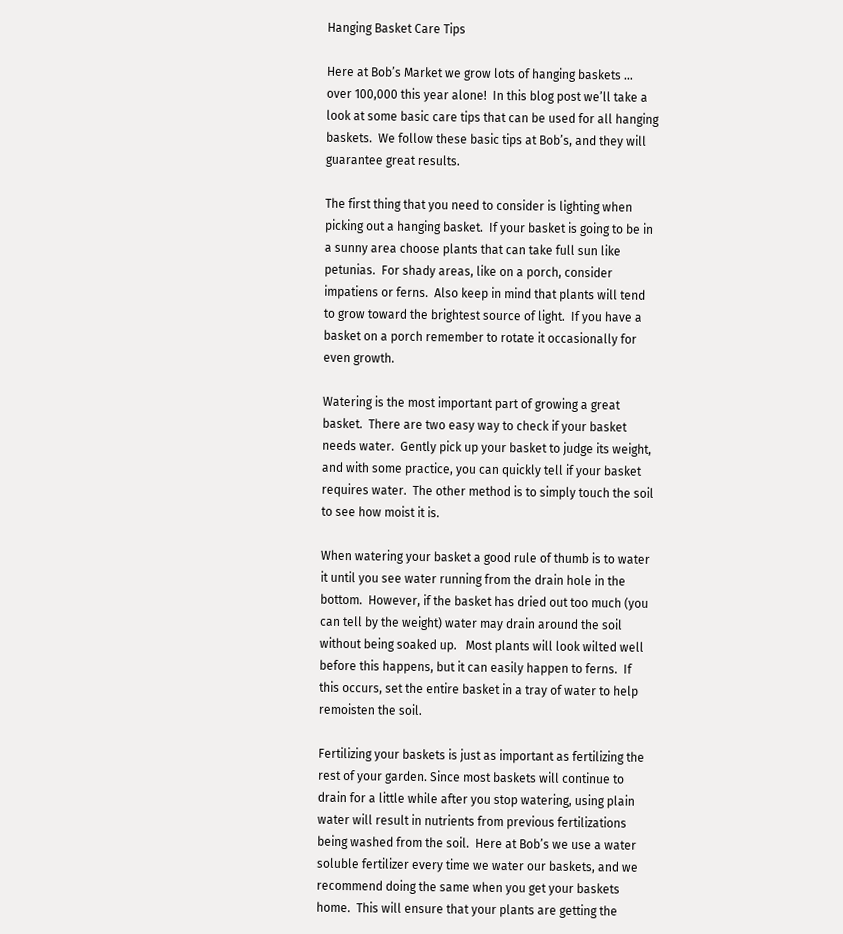Hanging Basket Care Tips

Here at Bob’s Market we grow lots of hanging baskets … over 100,000 this year alone!  In this blog post we’ll take a look at some basic care tips that can be used for all hanging baskets.  We follow these basic tips at Bob’s, and they will guarantee great results.

The first thing that you need to consider is lighting when picking out a hanging basket.  If your basket is going to be in a sunny area choose plants that can take full sun like petunias.  For shady areas, like on a porch, consider impatiens or ferns.  Also keep in mind that plants will tend to grow toward the brightest source of light.  If you have a basket on a porch remember to rotate it occasionally for even growth.

Watering is the most important part of growing a great basket.  There are two easy way to check if your basket needs water.  Gently pick up your basket to judge its weight, and with some practice, you can quickly tell if your basket requires water.  The other method is to simply touch the soil to see how moist it is.

When watering your basket a good rule of thumb is to water it until you see water running from the drain hole in the bottom.  However, if the basket has dried out too much (you can tell by the weight) water may drain around the soil without being soaked up.   Most plants will look wilted well before this happens, but it can easily happen to ferns.  If this occurs, set the entire basket in a tray of water to help remoisten the soil.

Fertilizing your baskets is just as important as fertilizing the rest of your garden. Since most baskets will continue to drain for a little while after you stop watering, using plain water will result in nutrients from previous fertilizations being washed from the soil.  Here at Bob’s we use a water soluble fertilizer every time we water our baskets, and we recommend doing the same when you get your baskets home.  This will ensure that your plants are getting the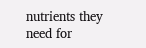nutrients they need for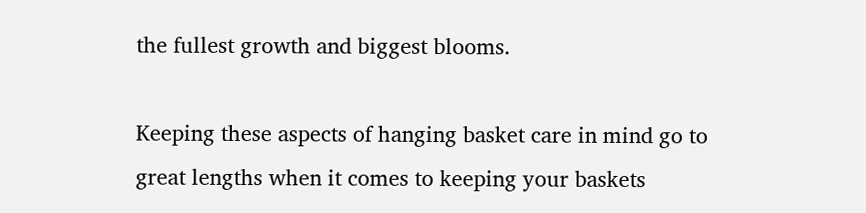the fullest growth and biggest blooms.

Keeping these aspects of hanging basket care in mind go to great lengths when it comes to keeping your baskets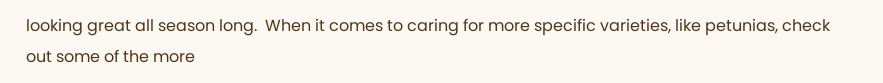looking great all season long.  When it comes to caring for more specific varieties, like petunias, check out some of the more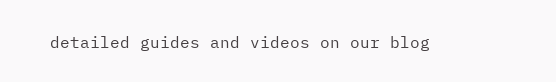detailed guides and videos on our blog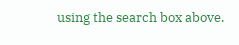using the search box above.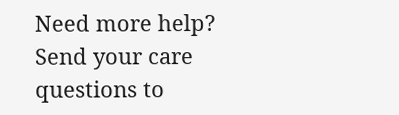Need more help?  Send your care questions to